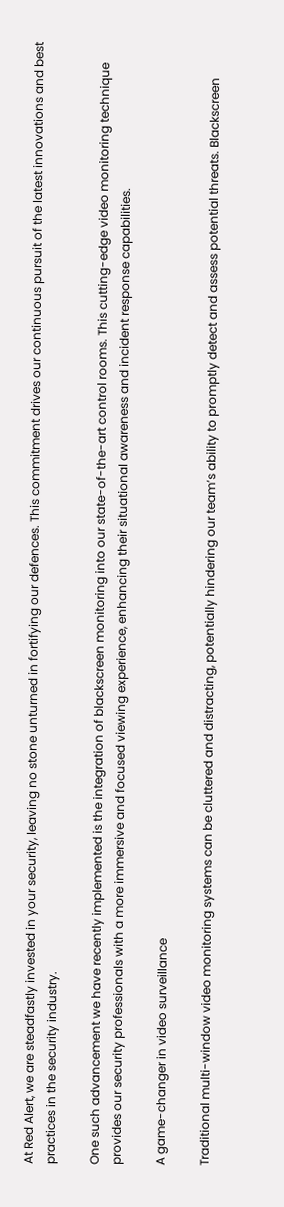At Red Alert, we are steadfastly invested in your security, leaving no stone unturned in fortifying our defences. This commitment drives our continuous pursuit of the latest innovations and best practices in the security industry.

One such advancement we have recently implemented is the integration of blackscreen monitoring into our state-of-the-art control rooms. This cutting-edge video monitoring technique provides our security professionals with a more immersive and focused viewing experience, enhancing their situational awareness and incident response capabilities.

A game-changer in video surveillance

Traditional multi-window video monitoring systems can be cluttered and distracting, potentially hindering our team’s ability to promptly detect and assess potential threats. Blackscreen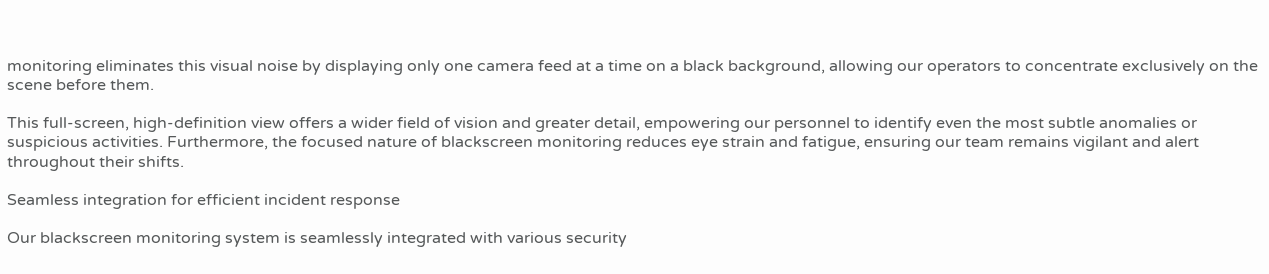monitoring eliminates this visual noise by displaying only one camera feed at a time on a black background, allowing our operators to concentrate exclusively on the scene before them.

This full-screen, high-definition view offers a wider field of vision and greater detail, empowering our personnel to identify even the most subtle anomalies or suspicious activities. Furthermore, the focused nature of blackscreen monitoring reduces eye strain and fatigue, ensuring our team remains vigilant and alert throughout their shifts.

Seamless integration for efficient incident response

Our blackscreen monitoring system is seamlessly integrated with various security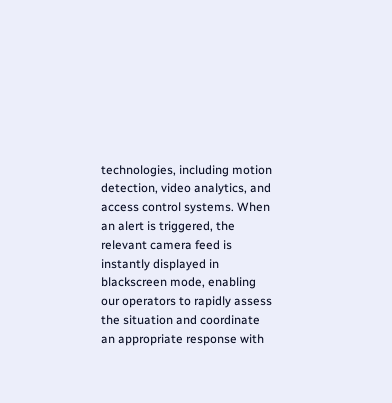technologies, including motion detection, video analytics, and access control systems. When an alert is triggered, the relevant camera feed is instantly displayed in blackscreen mode, enabling our operators to rapidly assess the situation and coordinate an appropriate response with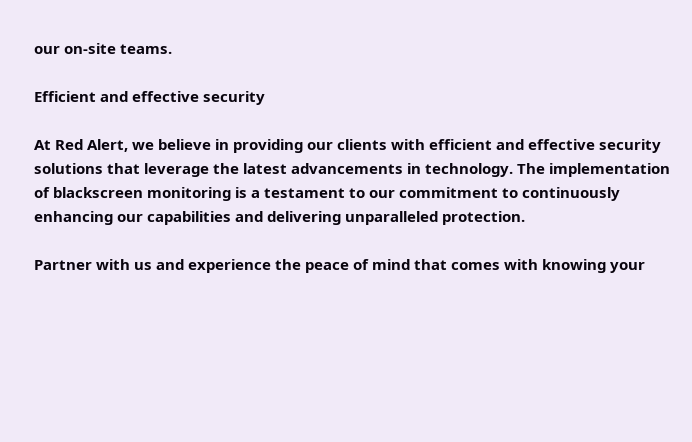our on-site teams.

Efficient and effective security

At Red Alert, we believe in providing our clients with efficient and effective security solutions that leverage the latest advancements in technology. The implementation of blackscreen monitoring is a testament to our commitment to continuously enhancing our capabilities and delivering unparalleled protection.

Partner with us and experience the peace of mind that comes with knowing your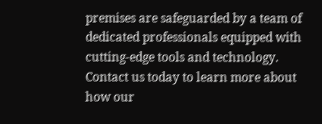premises are safeguarded by a team of dedicated professionals equipped with cutting-edge tools and technology. Contact us today to learn more about how our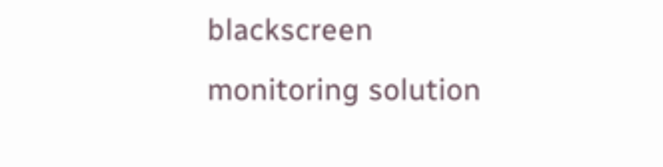blackscreen monitoring solution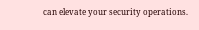can elevate your security operations.